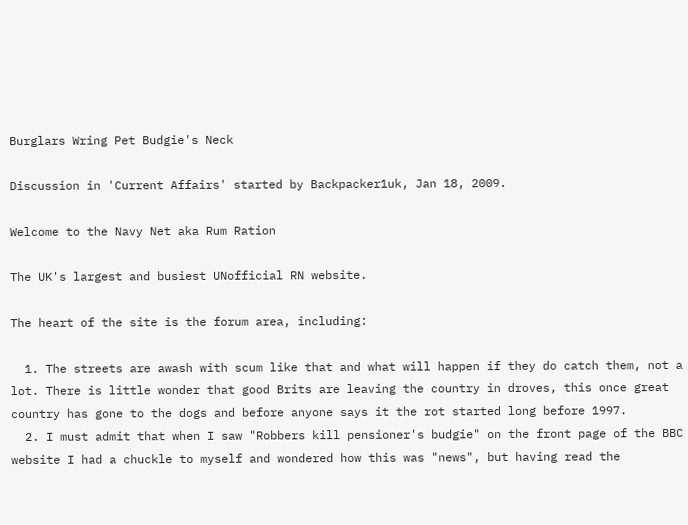Burglars Wring Pet Budgie's Neck

Discussion in 'Current Affairs' started by Backpacker1uk, Jan 18, 2009.

Welcome to the Navy Net aka Rum Ration

The UK's largest and busiest UNofficial RN website.

The heart of the site is the forum area, including:

  1. The streets are awash with scum like that and what will happen if they do catch them, not a lot. There is little wonder that good Brits are leaving the country in droves, this once great country has gone to the dogs and before anyone says it the rot started long before 1997.
  2. I must admit that when I saw "Robbers kill pensioner's budgie" on the front page of the BBC website I had a chuckle to myself and wondered how this was "news", but having read the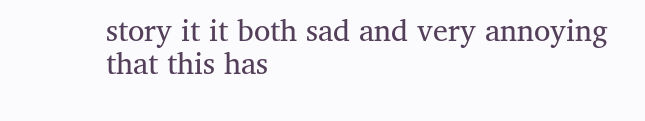story it it both sad and very annoying that this has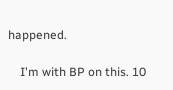happened.

    I'm with BP on this. 10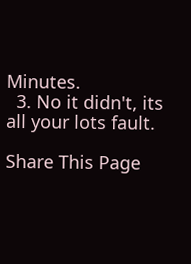Minutes.
  3. No it didn't, its all your lots fault.

Share This Page